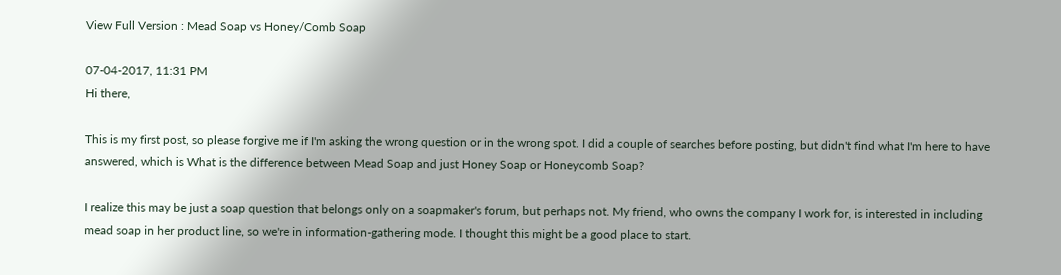View Full Version : Mead Soap vs Honey/Comb Soap

07-04-2017, 11:31 PM
Hi there,

This is my first post, so please forgive me if I'm asking the wrong question or in the wrong spot. I did a couple of searches before posting, but didn't find what I'm here to have answered, which is What is the difference between Mead Soap and just Honey Soap or Honeycomb Soap?

I realize this may be just a soap question that belongs only on a soapmaker's forum, but perhaps not. My friend, who owns the company I work for, is interested in including mead soap in her product line, so we're in information-gathering mode. I thought this might be a good place to start.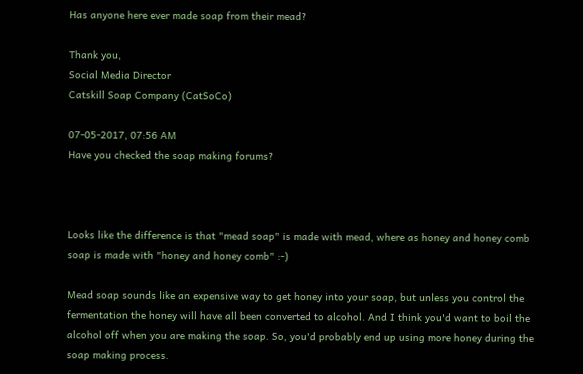Has anyone here ever made soap from their mead?

Thank you,
Social Media Director
Catskill Soap Company (CatSoCo)

07-05-2017, 07:56 AM
Have you checked the soap making forums?



Looks like the difference is that "mead soap" is made with mead, where as honey and honey comb soap is made with "honey and honey comb" :-)

Mead soap sounds like an expensive way to get honey into your soap, but unless you control the fermentation the honey will have all been converted to alcohol. And I think you'd want to boil the alcohol off when you are making the soap. So, you'd probably end up using more honey during the soap making process.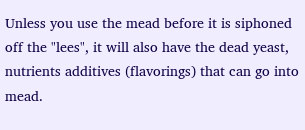Unless you use the mead before it is siphoned off the "lees", it will also have the dead yeast, nutrients additives (flavorings) that can go into mead.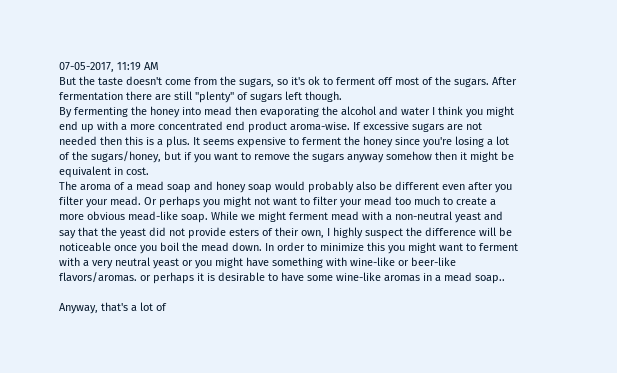07-05-2017, 11:19 AM
But the taste doesn't come from the sugars, so it's ok to ferment off most of the sugars. After fermentation there are still "plenty" of sugars left though.
By fermenting the honey into mead then evaporating the alcohol and water I think you might end up with a more concentrated end product aroma-wise. If excessive sugars are not needed then this is a plus. It seems expensive to ferment the honey since you're losing a lot of the sugars/honey, but if you want to remove the sugars anyway somehow then it might be equivalent in cost.
The aroma of a mead soap and honey soap would probably also be different even after you filter your mead. Or perhaps you might not want to filter your mead too much to create a more obvious mead-like soap. While we might ferment mead with a non-neutral yeast and say that the yeast did not provide esters of their own, I highly suspect the difference will be noticeable once you boil the mead down. In order to minimize this you might want to ferment with a very neutral yeast or you might have something with wine-like or beer-like flavors/aromas. or perhaps it is desirable to have some wine-like aromas in a mead soap..

Anyway, that's a lot of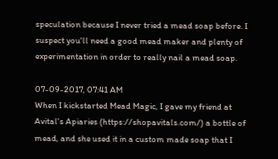speculation because I never tried a mead soap before. I suspect you'll need a good mead maker and plenty of experimentation in order to really nail a mead soap.

07-09-2017, 07:41 AM
When I kickstarted Mead Magic, I gave my friend at Avital's Apiaries (https://shopavitals.com/) a bottle of mead, and she used it in a custom made soap that I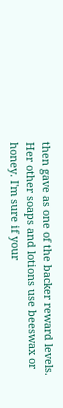then gave as one of the backer reward levels. Her other soaps and lotions use beeswax or honey. I'm sure if your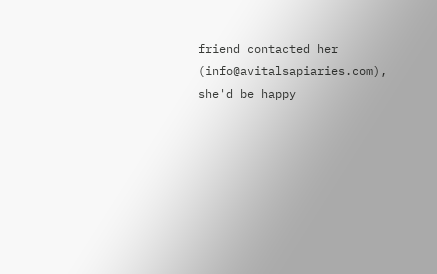friend contacted her (info@avitalsapiaries.com), she'd be happy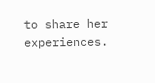to share her experiences.